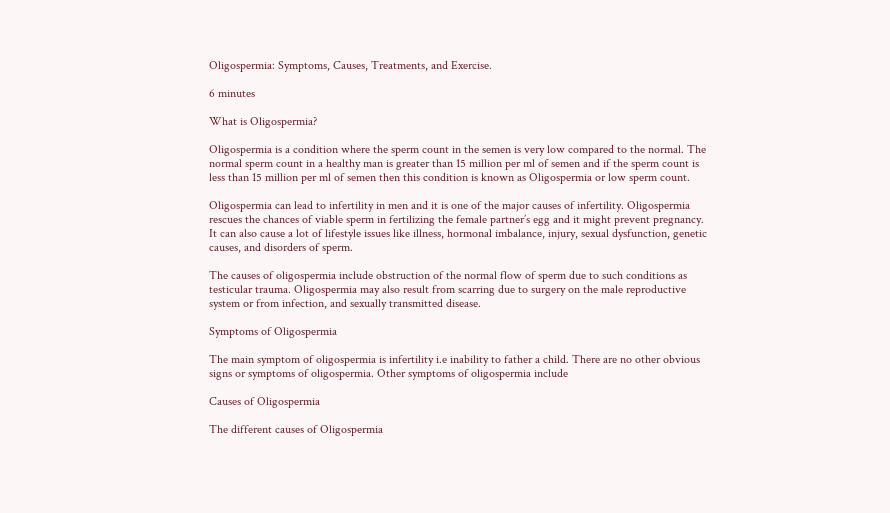Oligospermia: Symptoms, Causes, Treatments, and Exercise.

6 minutes

What is Oligospermia?

Oligospermia is a condition where the sperm count in the semen is very low compared to the normal. The normal sperm count in a healthy man is greater than 15 million per ml of semen and if the sperm count is less than 15 million per ml of semen then this condition is known as Oligospermia or low sperm count.

Oligospermia can lead to infertility in men and it is one of the major causes of infertility. Oligospermia rescues the chances of viable sperm in fertilizing the female partner’s egg and it might prevent pregnancy. It can also cause a lot of lifestyle issues like illness, hormonal imbalance, injury, sexual dysfunction, genetic causes, and disorders of sperm.

The causes of oligospermia include obstruction of the normal flow of sperm due to such conditions as testicular trauma. Oligospermia may also result from scarring due to surgery on the male reproductive system or from infection, and sexually transmitted disease.

Symptoms of Oligospermia

The main symptom of oligospermia is infertility i.e inability to father a child. There are no other obvious signs or symptoms of oligospermia. Other symptoms of oligospermia include

Causes of Oligospermia

The different causes of Oligospermia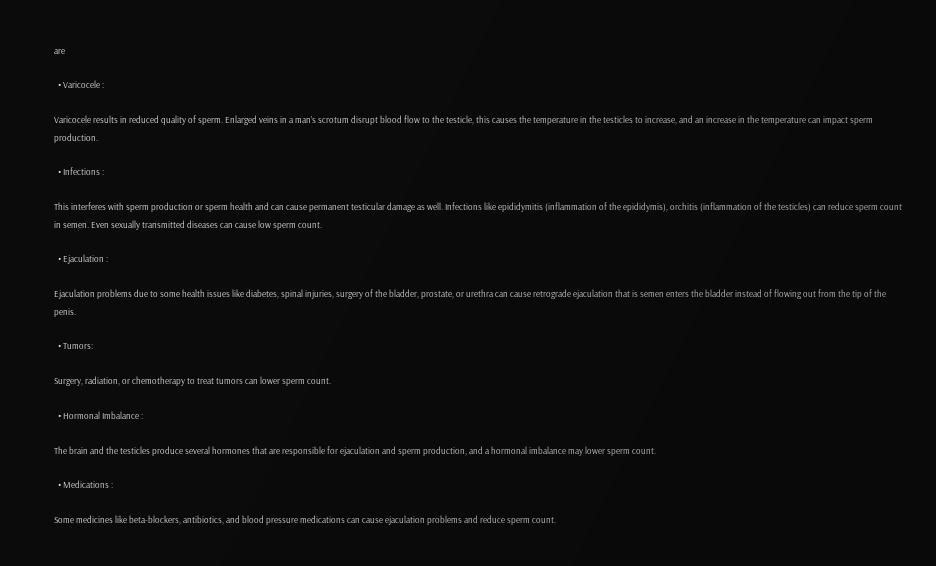are

  • Varicocele :

Varicocele results in reduced quality of sperm. Enlarged veins in a man’s scrotum disrupt blood flow to the testicle, this causes the temperature in the testicles to increase, and an increase in the temperature can impact sperm production.

  • Infections :

This interferes with sperm production or sperm health and can cause permanent testicular damage as well. Infections like epididymitis (inflammation of the epididymis), orchitis (inflammation of the testicles) can reduce sperm count in semen. Even sexually transmitted diseases can cause low sperm count.

  • Ejaculation :

Ejaculation problems due to some health issues like diabetes, spinal injuries, surgery of the bladder, prostate, or urethra can cause retrograde ejaculation that is semen enters the bladder instead of flowing out from the tip of the penis.

  • Tumors:

Surgery, radiation, or chemotherapy to treat tumors can lower sperm count.

  • Hormonal Imbalance :

The brain and the testicles produce several hormones that are responsible for ejaculation and sperm production, and a hormonal imbalance may lower sperm count.

  • Medications :

Some medicines like beta-blockers, antibiotics, and blood pressure medications can cause ejaculation problems and reduce sperm count.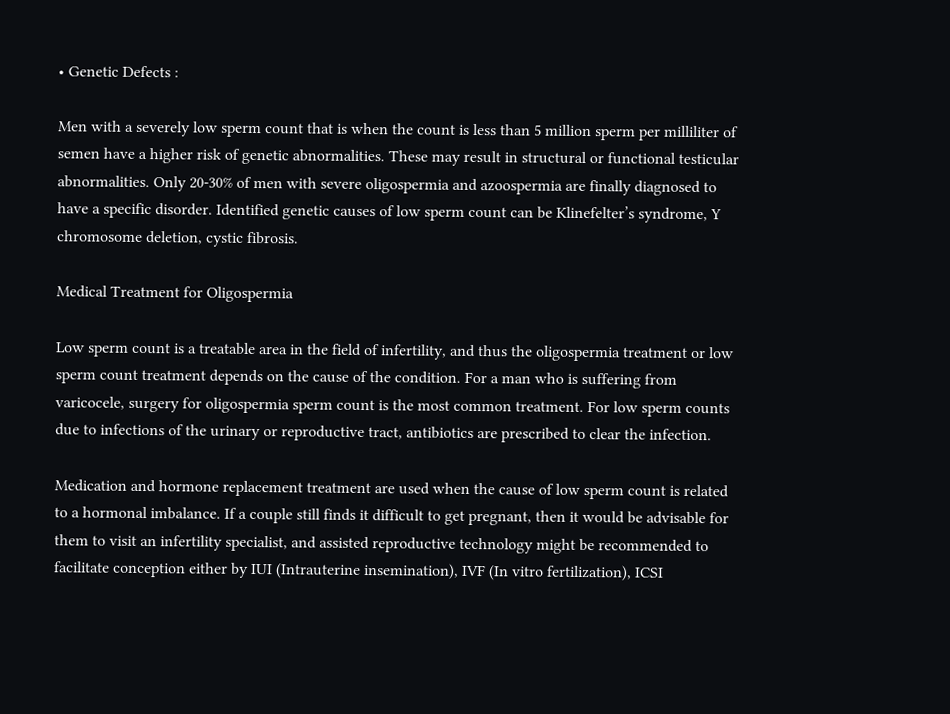• Genetic Defects :

Men with a severely low sperm count that is when the count is less than 5 million sperm per milliliter of semen have a higher risk of genetic abnormalities. These may result in structural or functional testicular abnormalities. Only 20-30% of men with severe oligospermia and azoospermia are finally diagnosed to have a specific disorder. Identified genetic causes of low sperm count can be Klinefelter’s syndrome, Y chromosome deletion, cystic fibrosis.

Medical Treatment for Oligospermia

Low sperm count is a treatable area in the field of infertility, and thus the oligospermia treatment or low sperm count treatment depends on the cause of the condition. For a man who is suffering from varicocele, surgery for oligospermia sperm count is the most common treatment. For low sperm counts due to infections of the urinary or reproductive tract, antibiotics are prescribed to clear the infection.

Medication and hormone replacement treatment are used when the cause of low sperm count is related to a hormonal imbalance. If a couple still finds it difficult to get pregnant, then it would be advisable for them to visit an infertility specialist, and assisted reproductive technology might be recommended to facilitate conception either by IUI (Intrauterine insemination), IVF (In vitro fertilization), ICSI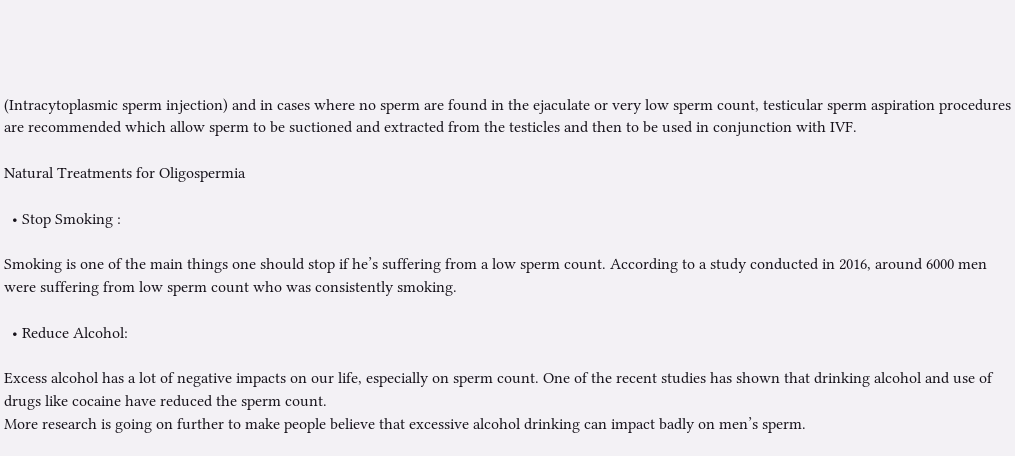(Intracytoplasmic sperm injection) and in cases where no sperm are found in the ejaculate or very low sperm count, testicular sperm aspiration procedures are recommended which allow sperm to be suctioned and extracted from the testicles and then to be used in conjunction with IVF.

Natural Treatments for Oligospermia

  • Stop Smoking :

Smoking is one of the main things one should stop if he’s suffering from a low sperm count. According to a study conducted in 2016, around 6000 men were suffering from low sperm count who was consistently smoking.

  • Reduce Alcohol:

Excess alcohol has a lot of negative impacts on our life, especially on sperm count. One of the recent studies has shown that drinking alcohol and use of drugs like cocaine have reduced the sperm count.
More research is going on further to make people believe that excessive alcohol drinking can impact badly on men’s sperm.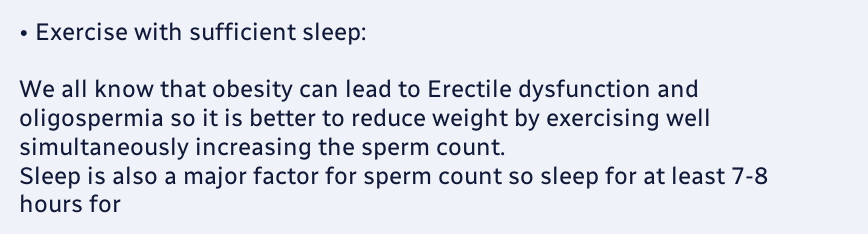• Exercise with sufficient sleep:

We all know that obesity can lead to Erectile dysfunction and oligospermia so it is better to reduce weight by exercising well simultaneously increasing the sperm count.
Sleep is also a major factor for sperm count so sleep for at least 7-8 hours for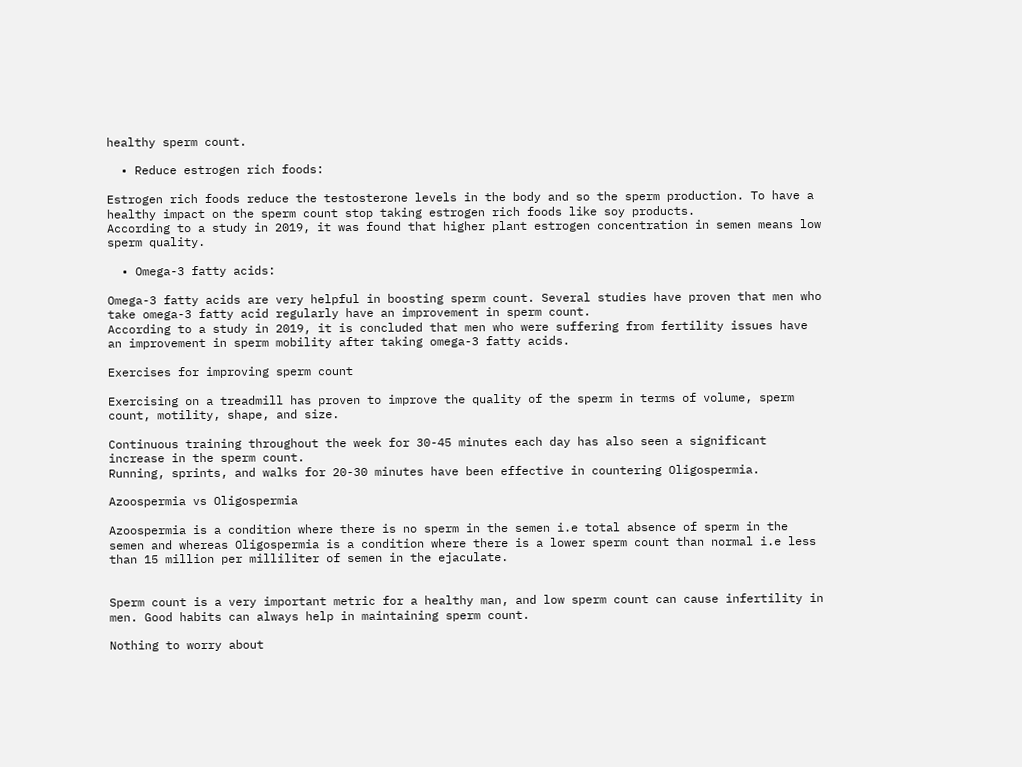healthy sperm count.

  • Reduce estrogen rich foods:

Estrogen rich foods reduce the testosterone levels in the body and so the sperm production. To have a healthy impact on the sperm count stop taking estrogen rich foods like soy products.
According to a study in 2019, it was found that higher plant estrogen concentration in semen means low sperm quality.

  • Omega-3 fatty acids:

Omega-3 fatty acids are very helpful in boosting sperm count. Several studies have proven that men who take omega-3 fatty acid regularly have an improvement in sperm count.
According to a study in 2019, it is concluded that men who were suffering from fertility issues have an improvement in sperm mobility after taking omega-3 fatty acids.

Exercises for improving sperm count

Exercising on a treadmill has proven to improve the quality of the sperm in terms of volume, sperm count, motility, shape, and size.

Continuous training throughout the week for 30-45 minutes each day has also seen a significant increase in the sperm count.
Running, sprints, and walks for 20-30 minutes have been effective in countering Oligospermia.

Azoospermia vs Oligospermia

Azoospermia is a condition where there is no sperm in the semen i.e total absence of sperm in the semen and whereas Oligospermia is a condition where there is a lower sperm count than normal i.e less than 15 million per milliliter of semen in the ejaculate.


Sperm count is a very important metric for a healthy man, and low sperm count can cause infertility in men. Good habits can always help in maintaining sperm count.

Nothing to worry about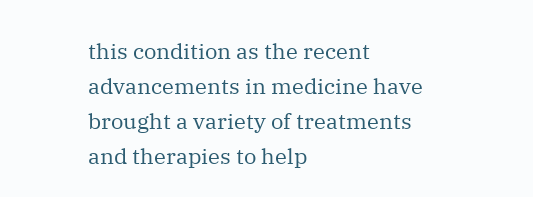this condition as the recent advancements in medicine have brought a variety of treatments and therapies to help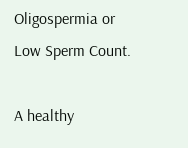Oligospermia or Low Sperm Count.

A healthy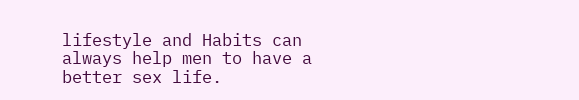lifestyle and Habits can always help men to have a better sex life.